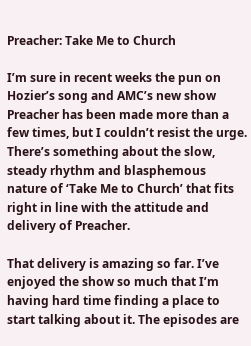Preacher: Take Me to Church

I’m sure in recent weeks the pun on Hozier’s song and AMC’s new show Preacher has been made more than a few times, but I couldn’t resist the urge. There’s something about the slow, steady rhythm and blasphemous nature of ‘Take Me to Church’ that fits right in line with the attitude and delivery of Preacher.

That delivery is amazing so far. I’ve enjoyed the show so much that I’m having hard time finding a place to start talking about it. The episodes are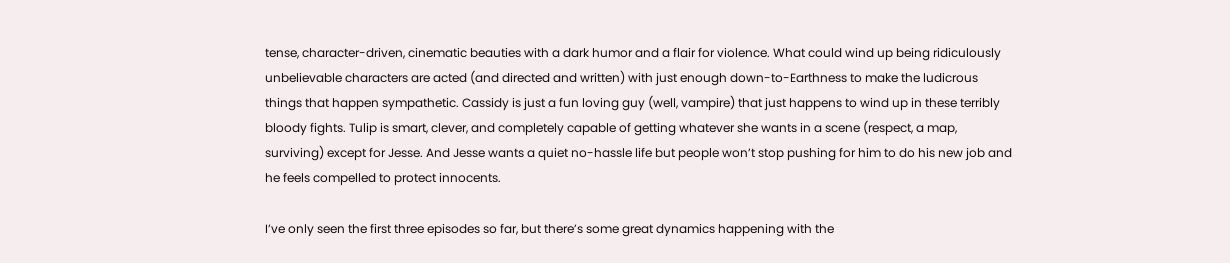tense, character-driven, cinematic beauties with a dark humor and a flair for violence. What could wind up being ridiculously unbelievable characters are acted (and directed and written) with just enough down-to-Earthness to make the ludicrous things that happen sympathetic. Cassidy is just a fun loving guy (well, vampire) that just happens to wind up in these terribly bloody fights. Tulip is smart, clever, and completely capable of getting whatever she wants in a scene (respect, a map, surviving) except for Jesse. And Jesse wants a quiet no-hassle life but people won’t stop pushing for him to do his new job and he feels compelled to protect innocents.

I’ve only seen the first three episodes so far, but there’s some great dynamics happening with the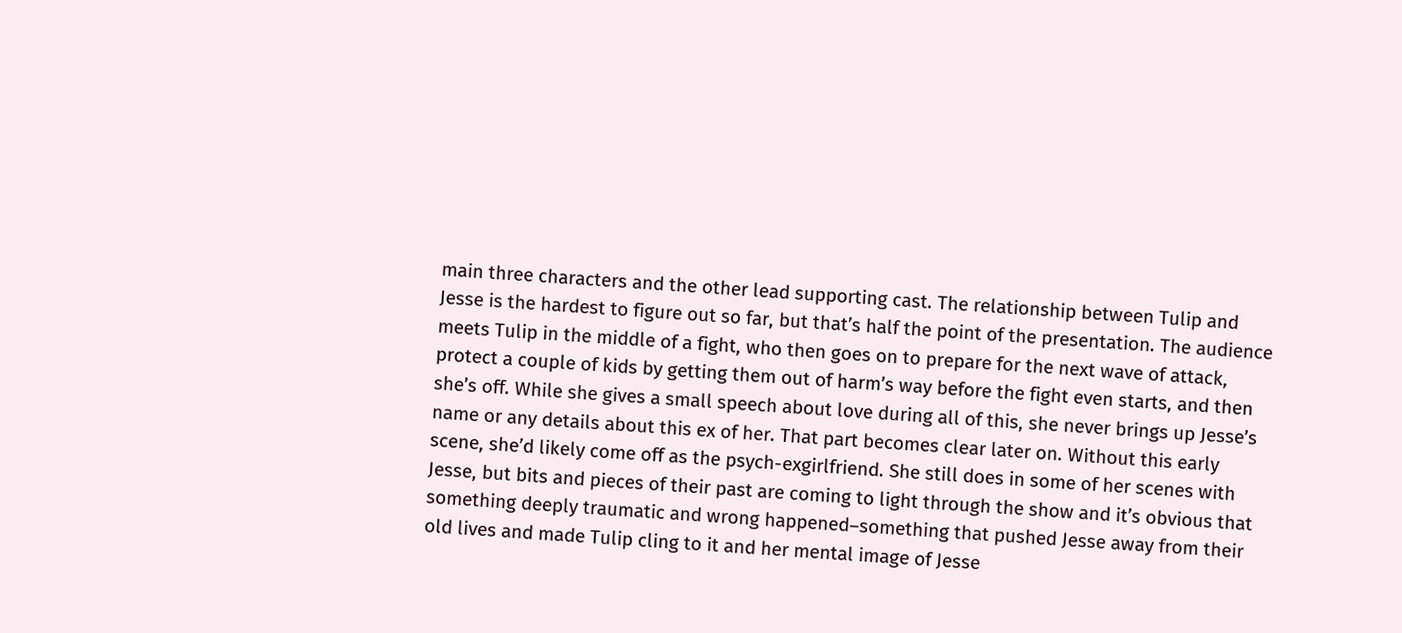main three characters and the other lead supporting cast. The relationship between Tulip and Jesse is the hardest to figure out so far, but that’s half the point of the presentation. The audience meets Tulip in the middle of a fight, who then goes on to prepare for the next wave of attack, protect a couple of kids by getting them out of harm’s way before the fight even starts, and then she’s off. While she gives a small speech about love during all of this, she never brings up Jesse’s name or any details about this ex of her. That part becomes clear later on. Without this early scene, she’d likely come off as the psych-exgirlfriend. She still does in some of her scenes with Jesse, but bits and pieces of their past are coming to light through the show and it’s obvious that something deeply traumatic and wrong happened–something that pushed Jesse away from their old lives and made Tulip cling to it and her mental image of Jesse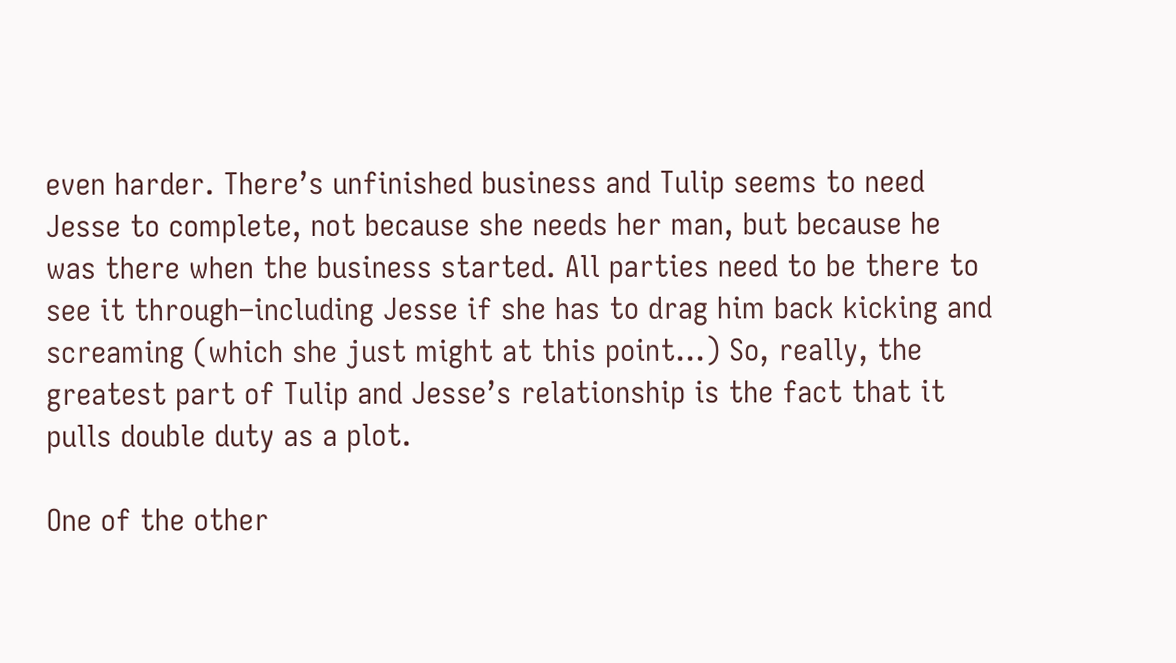even harder. There’s unfinished business and Tulip seems to need Jesse to complete, not because she needs her man, but because he was there when the business started. All parties need to be there to see it through–including Jesse if she has to drag him back kicking and screaming (which she just might at this point…) So, really, the greatest part of Tulip and Jesse’s relationship is the fact that it pulls double duty as a plot.

One of the other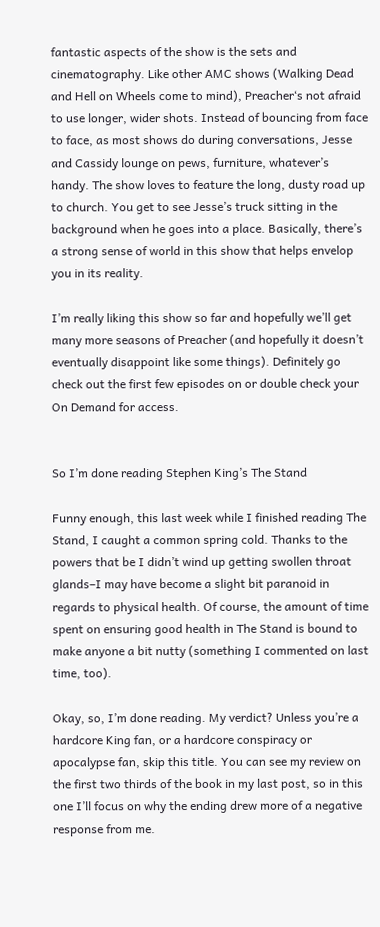fantastic aspects of the show is the sets and cinematography. Like other AMC shows (Walking Dead and Hell on Wheels come to mind), Preacher‘s not afraid to use longer, wider shots. Instead of bouncing from face to face, as most shows do during conversations, Jesse and Cassidy lounge on pews, furniture, whatever’s handy. The show loves to feature the long, dusty road up to church. You get to see Jesse’s truck sitting in the background when he goes into a place. Basically, there’s a strong sense of world in this show that helps envelop you in its reality.

I’m really liking this show so far and hopefully we’ll get many more seasons of Preacher (and hopefully it doesn’t eventually disappoint like some things). Definitely go check out the first few episodes on or double check your On Demand for access.


So I’m done reading Stephen King’s The Stand

Funny enough, this last week while I finished reading The Stand, I caught a common spring cold. Thanks to the powers that be I didn’t wind up getting swollen throat glands–I may have become a slight bit paranoid in regards to physical health. Of course, the amount of time spent on ensuring good health in The Stand is bound to make anyone a bit nutty (something I commented on last time, too).

Okay, so, I’m done reading. My verdict? Unless you’re a hardcore King fan, or a hardcore conspiracy or apocalypse fan, skip this title. You can see my review on the first two thirds of the book in my last post, so in this one I’ll focus on why the ending drew more of a negative response from me.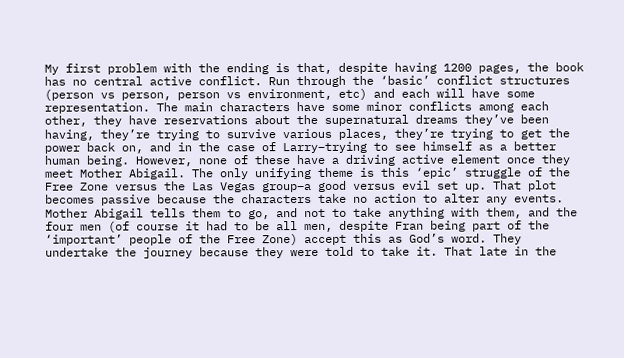My first problem with the ending is that, despite having 1200 pages, the book has no central active conflict. Run through the ‘basic’ conflict structures (person vs person, person vs environment, etc) and each will have some representation. The main characters have some minor conflicts among each other, they have reservations about the supernatural dreams they’ve been having, they’re trying to survive various places, they’re trying to get the power back on, and in the case of Larry–trying to see himself as a better human being. However, none of these have a driving active element once they meet Mother Abigail. The only unifying theme is this ‘epic’ struggle of the Free Zone versus the Las Vegas group–a good versus evil set up. That plot becomes passive because the characters take no action to alter any events. Mother Abigail tells them to go, and not to take anything with them, and the four men (of course it had to be all men, despite Fran being part of the ‘important’ people of the Free Zone) accept this as God’s word. They undertake the journey because they were told to take it. That late in the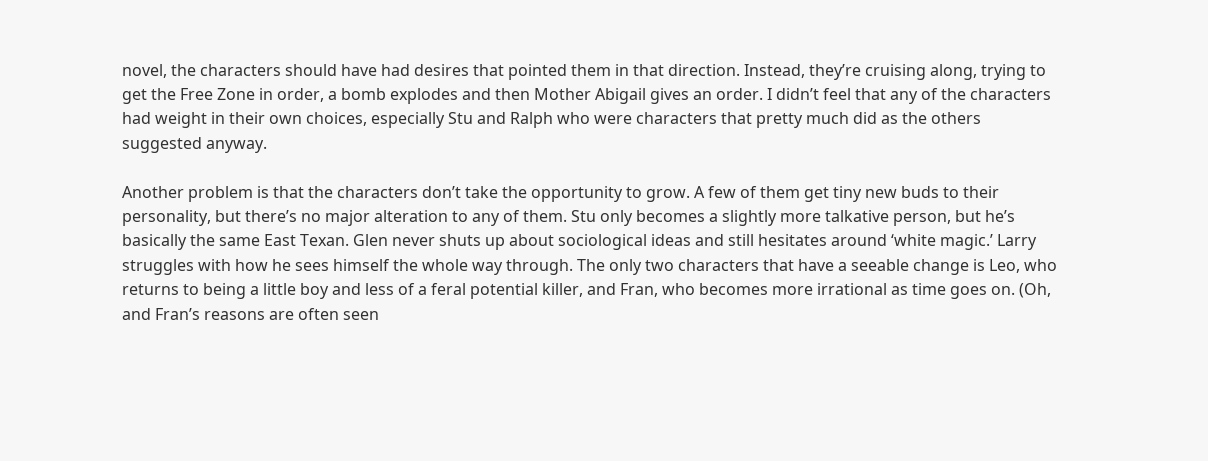novel, the characters should have had desires that pointed them in that direction. Instead, they’re cruising along, trying to get the Free Zone in order, a bomb explodes and then Mother Abigail gives an order. I didn’t feel that any of the characters had weight in their own choices, especially Stu and Ralph who were characters that pretty much did as the others suggested anyway.

Another problem is that the characters don’t take the opportunity to grow. A few of them get tiny new buds to their personality, but there’s no major alteration to any of them. Stu only becomes a slightly more talkative person, but he’s basically the same East Texan. Glen never shuts up about sociological ideas and still hesitates around ‘white magic.’ Larry struggles with how he sees himself the whole way through. The only two characters that have a seeable change is Leo, who returns to being a little boy and less of a feral potential killer, and Fran, who becomes more irrational as time goes on. (Oh, and Fran’s reasons are often seen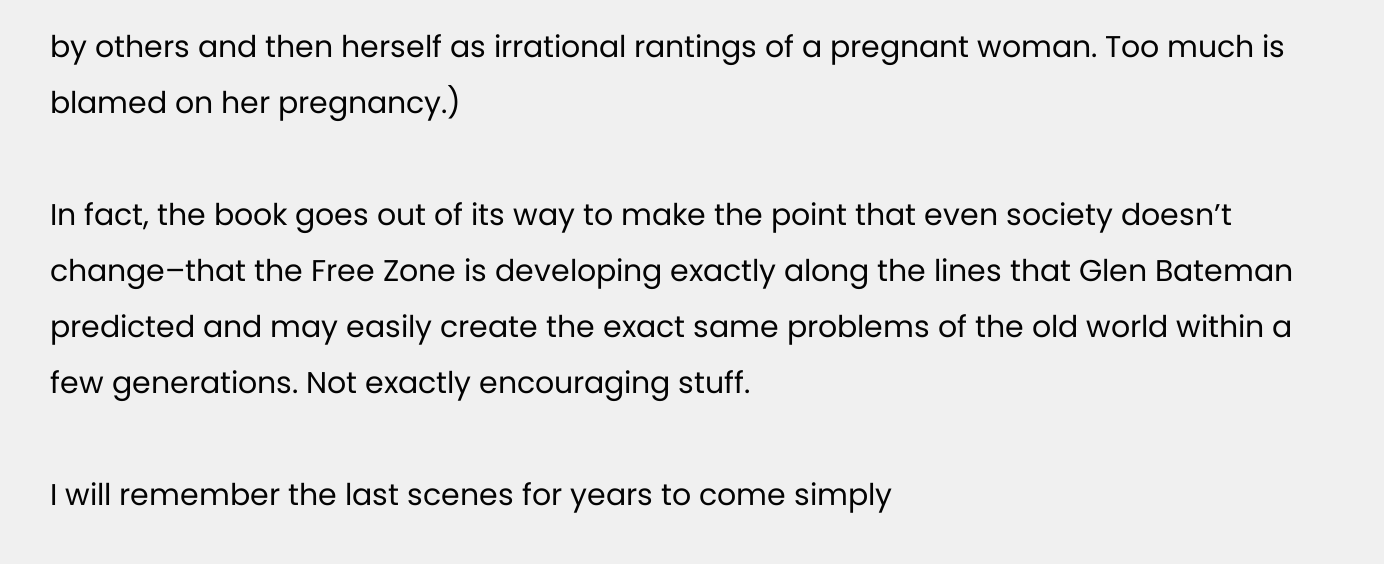by others and then herself as irrational rantings of a pregnant woman. Too much is blamed on her pregnancy.)

In fact, the book goes out of its way to make the point that even society doesn’t change–that the Free Zone is developing exactly along the lines that Glen Bateman predicted and may easily create the exact same problems of the old world within a few generations. Not exactly encouraging stuff.

I will remember the last scenes for years to come simply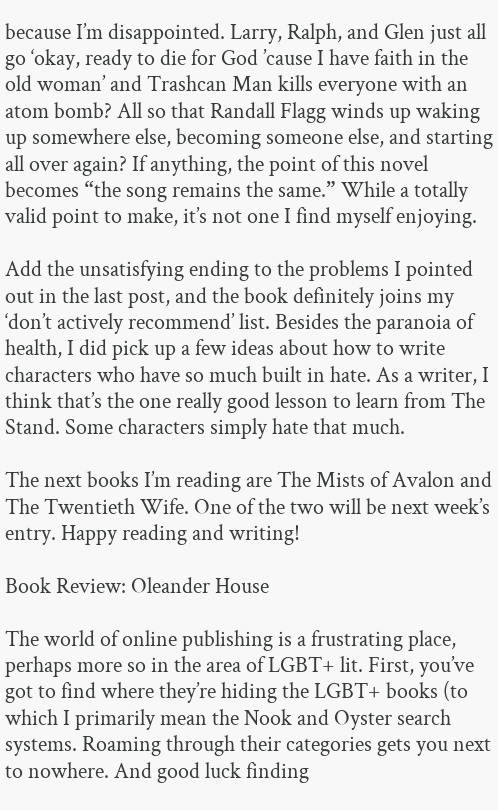because I’m disappointed. Larry, Ralph, and Glen just all go ‘okay, ready to die for God ’cause I have faith in the old woman’ and Trashcan Man kills everyone with an atom bomb? All so that Randall Flagg winds up waking up somewhere else, becoming someone else, and starting all over again? If anything, the point of this novel becomes “the song remains the same.” While a totally valid point to make, it’s not one I find myself enjoying.

Add the unsatisfying ending to the problems I pointed out in the last post, and the book definitely joins my ‘don’t actively recommend’ list. Besides the paranoia of health, I did pick up a few ideas about how to write characters who have so much built in hate. As a writer, I think that’s the one really good lesson to learn from The Stand. Some characters simply hate that much.

The next books I’m reading are The Mists of Avalon and The Twentieth Wife. One of the two will be next week’s entry. Happy reading and writing!

Book Review: Oleander House

The world of online publishing is a frustrating place, perhaps more so in the area of LGBT+ lit. First, you’ve got to find where they’re hiding the LGBT+ books (to which I primarily mean the Nook and Oyster search systems. Roaming through their categories gets you next to nowhere. And good luck finding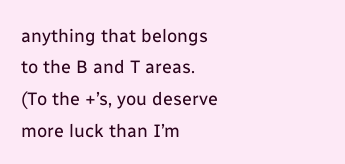anything that belongs to the B and T areas. (To the +’s, you deserve more luck than I’m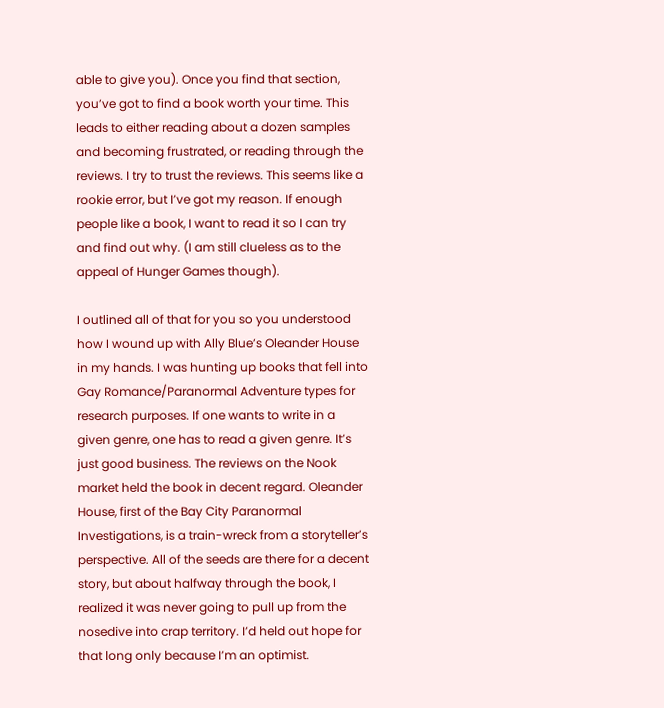able to give you). Once you find that section, you’ve got to find a book worth your time. This leads to either reading about a dozen samples and becoming frustrated, or reading through the reviews. I try to trust the reviews. This seems like a rookie error, but I’ve got my reason. If enough people like a book, I want to read it so I can try and find out why. (I am still clueless as to the appeal of Hunger Games though).

I outlined all of that for you so you understood how I wound up with Ally Blue’s Oleander House in my hands. I was hunting up books that fell into Gay Romance/Paranormal Adventure types for research purposes. If one wants to write in a given genre, one has to read a given genre. It’s just good business. The reviews on the Nook market held the book in decent regard. Oleander House, first of the Bay City Paranormal Investigations, is a train-wreck from a storyteller’s perspective. All of the seeds are there for a decent story, but about halfway through the book, I realized it was never going to pull up from the nosedive into crap territory. I’d held out hope for that long only because I’m an optimist.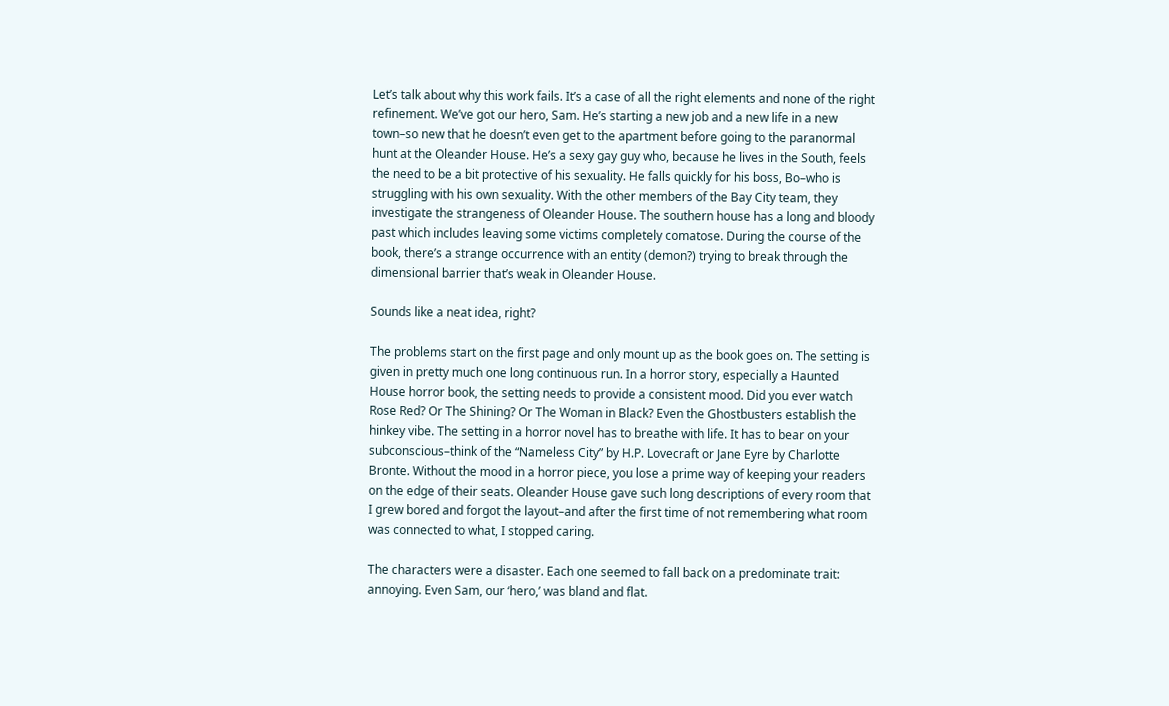Let’s talk about why this work fails. It’s a case of all the right elements and none of the right refinement. We’ve got our hero, Sam. He’s starting a new job and a new life in a new town–so new that he doesn’t even get to the apartment before going to the paranormal hunt at the Oleander House. He’s a sexy gay guy who, because he lives in the South, feels the need to be a bit protective of his sexuality. He falls quickly for his boss, Bo–who is struggling with his own sexuality. With the other members of the Bay City team, they investigate the strangeness of Oleander House. The southern house has a long and bloody past which includes leaving some victims completely comatose. During the course of the book, there’s a strange occurrence with an entity (demon?) trying to break through the dimensional barrier that’s weak in Oleander House.

Sounds like a neat idea, right?

The problems start on the first page and only mount up as the book goes on. The setting is given in pretty much one long continuous run. In a horror story, especially a Haunted House horror book, the setting needs to provide a consistent mood. Did you ever watch Rose Red? Or The Shining? Or The Woman in Black? Even the Ghostbusters establish the hinkey vibe. The setting in a horror novel has to breathe with life. It has to bear on your subconscious–think of the “Nameless City” by H.P. Lovecraft or Jane Eyre by Charlotte Bronte. Without the mood in a horror piece, you lose a prime way of keeping your readers on the edge of their seats. Oleander House gave such long descriptions of every room that I grew bored and forgot the layout–and after the first time of not remembering what room was connected to what, I stopped caring.

The characters were a disaster. Each one seemed to fall back on a predominate trait: annoying. Even Sam, our ‘hero,’ was bland and flat.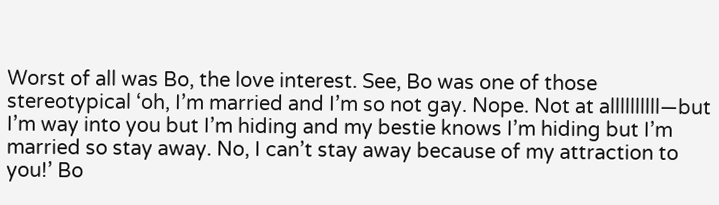Worst of all was Bo, the love interest. See, Bo was one of those stereotypical ‘oh, I’m married and I’m so not gay. Nope. Not at allllllllll—but I’m way into you but I’m hiding and my bestie knows I’m hiding but I’m married so stay away. No, I can’t stay away because of my attraction to you!’ Bo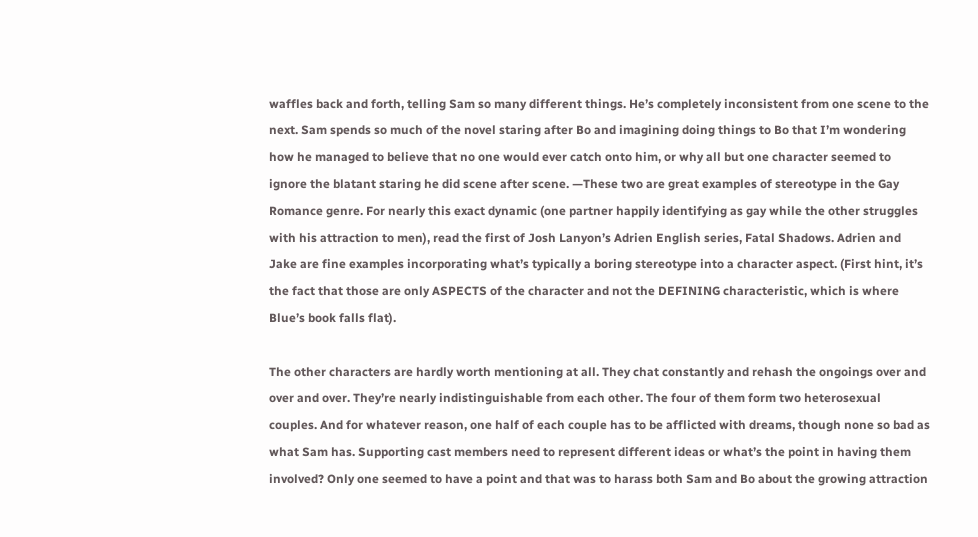waffles back and forth, telling Sam so many different things. He’s completely inconsistent from one scene to the next. Sam spends so much of the novel staring after Bo and imagining doing things to Bo that I’m wondering how he managed to believe that no one would ever catch onto him, or why all but one character seemed to ignore the blatant staring he did scene after scene. —These two are great examples of stereotype in the Gay Romance genre. For nearly this exact dynamic (one partner happily identifying as gay while the other struggles with his attraction to men), read the first of Josh Lanyon’s Adrien English series, Fatal Shadows. Adrien and Jake are fine examples incorporating what’s typically a boring stereotype into a character aspect. (First hint, it’s the fact that those are only ASPECTS of the character and not the DEFINING characteristic, which is where Blue’s book falls flat).

The other characters are hardly worth mentioning at all. They chat constantly and rehash the ongoings over and over and over. They’re nearly indistinguishable from each other. The four of them form two heterosexual couples. And for whatever reason, one half of each couple has to be afflicted with dreams, though none so bad as what Sam has. Supporting cast members need to represent different ideas or what’s the point in having them involved? Only one seemed to have a point and that was to harass both Sam and Bo about the growing attraction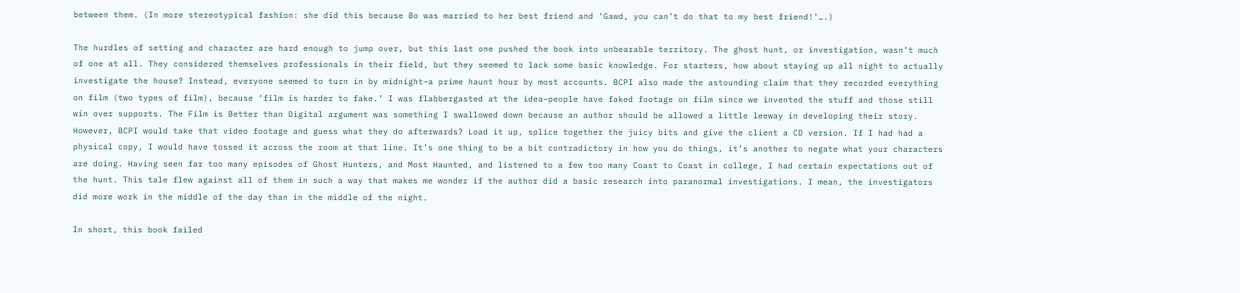between them. (In more stereotypical fashion: she did this because Bo was married to her best friend and ‘Gawd, you can’t do that to my best friend!’….)

The hurdles of setting and character are hard enough to jump over, but this last one pushed the book into unbearable territory. The ghost hunt, or investigation, wasn’t much of one at all. They considered themselves professionals in their field, but they seemed to lack some basic knowledge. For starters, how about staying up all night to actually investigate the house? Instead, everyone seemed to turn in by midnight–a prime haunt hour by most accounts. BCPI also made the astounding claim that they recorded everything on film (two types of film), because ‘film is harder to fake.’ I was flabbergasted at the idea–people have faked footage on film since we invented the stuff and those still win over supports. The Film is Better than Digital argument was something I swallowed down because an author should be allowed a little leeway in developing their story. However, BCPI would take that video footage and guess what they do afterwards? Load it up, splice together the juicy bits and give the client a CD version. If I had had a physical copy, I would have tossed it across the room at that line. It’s one thing to be a bit contradictory in how you do things, it’s another to negate what your characters are doing. Having seen far too many episodes of Ghost Hunters, and Most Haunted, and listened to a few too many Coast to Coast in college, I had certain expectations out of the hunt. This tale flew against all of them in such a way that makes me wonder if the author did a basic research into paranormal investigations. I mean, the investigators did more work in the middle of the day than in the middle of the night.

In short, this book failed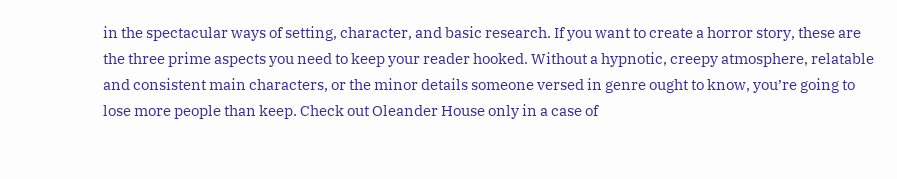in the spectacular ways of setting, character, and basic research. If you want to create a horror story, these are the three prime aspects you need to keep your reader hooked. Without a hypnotic, creepy atmosphere, relatable and consistent main characters, or the minor details someone versed in genre ought to know, you’re going to lose more people than keep. Check out Oleander House only in a case of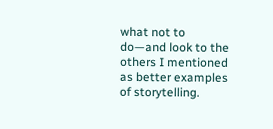what not to do—and look to the others I mentioned as better examples of storytelling.